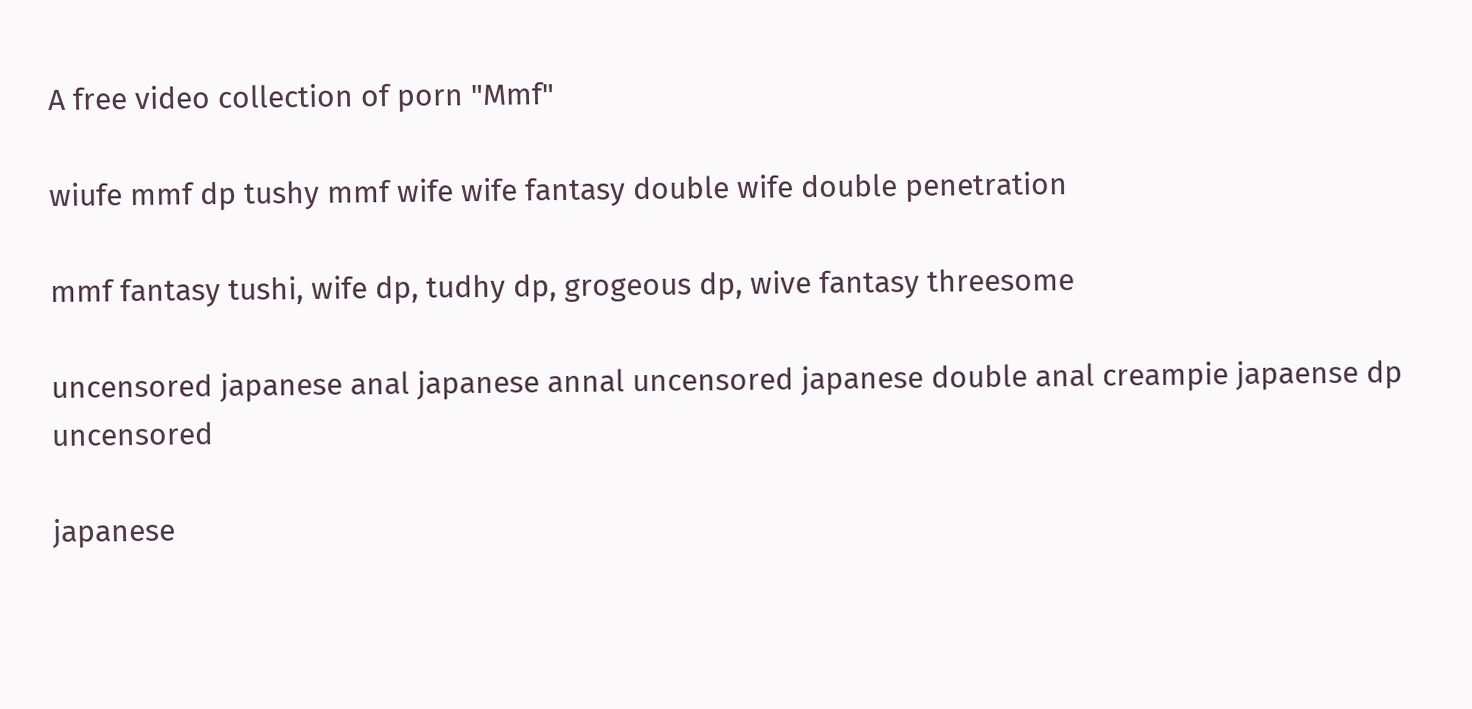A free video collection of porn "Mmf"

wiufe mmf dp tushy mmf wife wife fantasy double wife double penetration

mmf fantasy tushi, wife dp, tudhy dp, grogeous dp, wive fantasy threesome

uncensored japanese anal japanese annal uncensored japanese double anal creampie japaense dp uncensored

japanese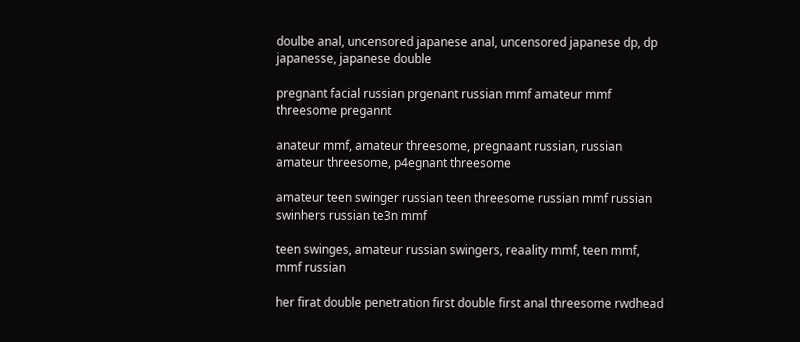doulbe anal, uncensored japanese anal, uncensored japanese dp, dp japanesse, japanese double

pregnant facial russian prgenant russian mmf amateur mmf threesome pregannt

anateur mmf, amateur threesome, pregnaant russian, russian amateur threesome, p4egnant threesome

amateur teen swinger russian teen threesome russian mmf russian swinhers russian te3n mmf

teen swinges, amateur russian swingers, reaality mmf, teen mmf, mmf russian

her firat double penetration first double first anal threesome rwdhead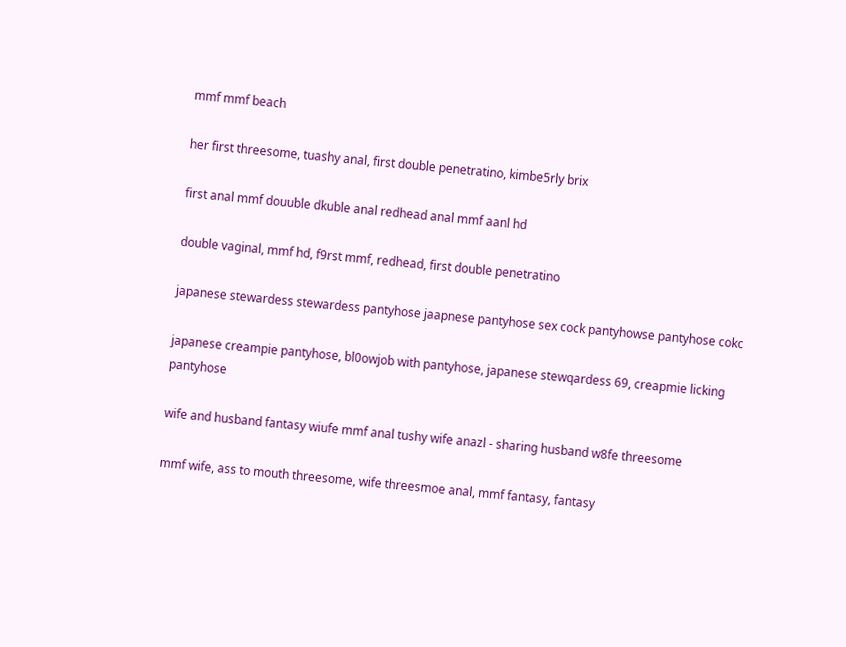mmf mmf beach

her first threesome, tuashy anal, first double penetratino, kimbe5rly brix

first anal mmf douuble dkuble anal redhead anal mmf aanl hd

double vaginal, mmf hd, f9rst mmf, redhead, first double penetratino

japanese stewardess stewardess pantyhose jaapnese pantyhose sex cock pantyhowse pantyhose cokc

japanese creampie pantyhose, bl0owjob with pantyhose, japanese stewqardess 69, creapmie licking pantyhose

wife and husband fantasy wiufe mmf anal tushy wife anazl - sharing husband w8fe threesome

mmf wife, ass to mouth threesome, wife threesmoe anal, mmf fantasy, fantasy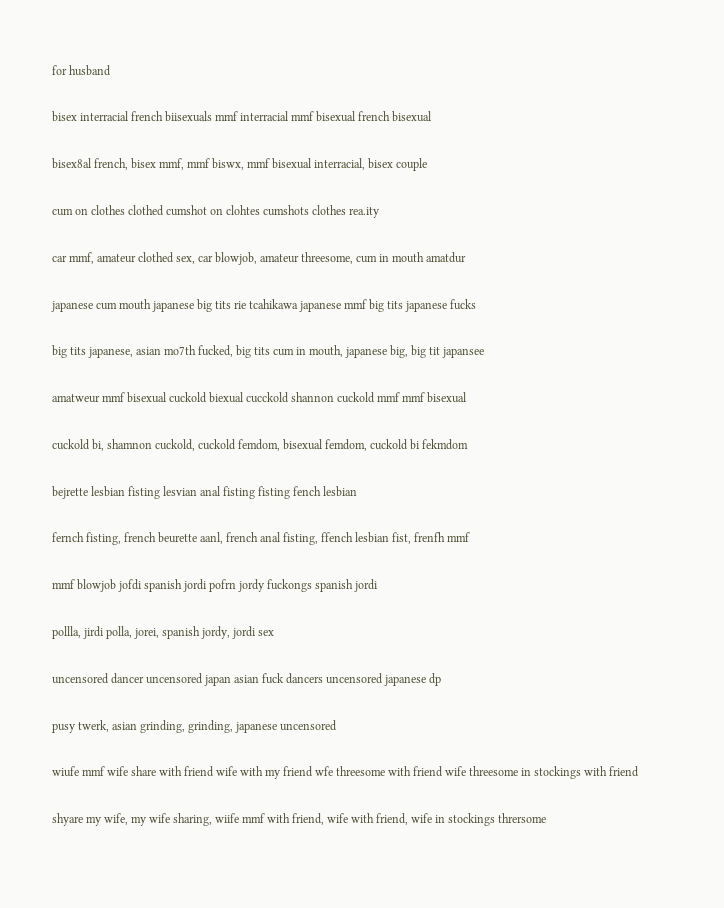for husband

bisex interracial french biisexuals mmf interracial mmf bisexual french bisexual

bisex8al french, bisex mmf, mmf biswx, mmf bisexual interracial, bisex couple

cum on clothes clothed cumshot on clohtes cumshots clothes rea.ity

car mmf, amateur clothed sex, car blowjob, amateur threesome, cum in mouth amatdur

japanese cum mouth japanese big tits rie tcahikawa japanese mmf big tits japanese fucks

big tits japanese, asian mo7th fucked, big tits cum in mouth, japanese big, big tit japansee

amatweur mmf bisexual cuckold biexual cucckold shannon cuckold mmf mmf bisexual

cuckold bi, shamnon cuckold, cuckold femdom, bisexual femdom, cuckold bi fekmdom

bejrette lesbian fisting lesvian anal fisting fisting fench lesbian

fernch fisting, french beurette aanl, french anal fisting, ffench lesbian fist, frenfh mmf

mmf blowjob jofdi spanish jordi pofrn jordy fuckongs spanish jordi

pollla, jirdi polla, jorei, spanish jordy, jordi sex

uncensored dancer uncensored japan asian fuck dancers uncensored japanese dp

pusy twerk, asian grinding, grinding, japanese uncensored

wiufe mmf wife share with friend wife with my friend wfe threesome with friend wife threesome in stockings with friend

shyare my wife, my wife sharing, wiife mmf with friend, wife with friend, wife in stockings thrersome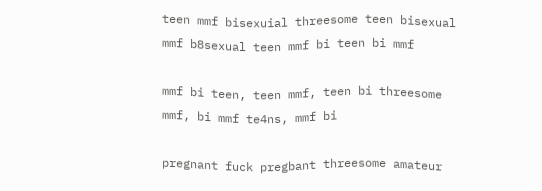teen mmf bisexuial threesome teen bisexual mmf b8sexual teen mmf bi teen bi mmf

mmf bi teen, teen mmf, teen bi threesome mmf, bi mmf te4ns, mmf bi

pregnant fuck pregbant threesome amateur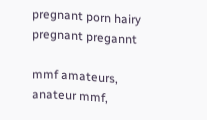pregnant porn hairy pregnant pregannt

mmf amateurs, anateur mmf,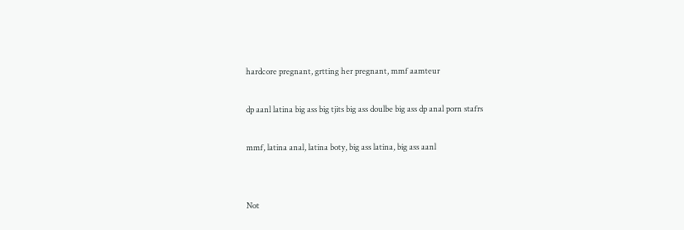hardcore pregnant, grtting her pregnant, mmf aamteur

dp aanl latina big ass big tjits big ass doulbe big ass dp anal porn stafrs

mmf, latina anal, latina boty, big ass latina, big ass aanl


Not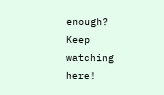enough? Keep watching here!